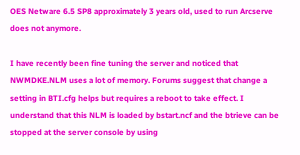OES Netware 6.5 SP8 approximately 3 years old, used to run Arcserve does not anymore.

I have recently been fine tuning the server and noticed that NWMDKE.NLM uses a lot of memory. Forums suggest that change a setting in BTI.cfg helps but requires a reboot to take effect. I understand that this NLM is loaded by bstart.ncf and the btrieve can be stopped at the server console by using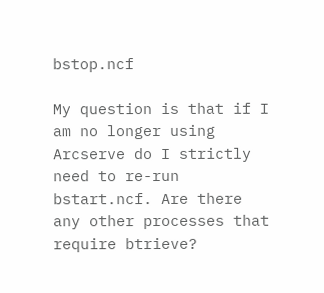bstop.ncf

My question is that if I am no longer using Arcserve do I strictly need to re-run bstart.ncf. Are there any other processes that require btrieve?